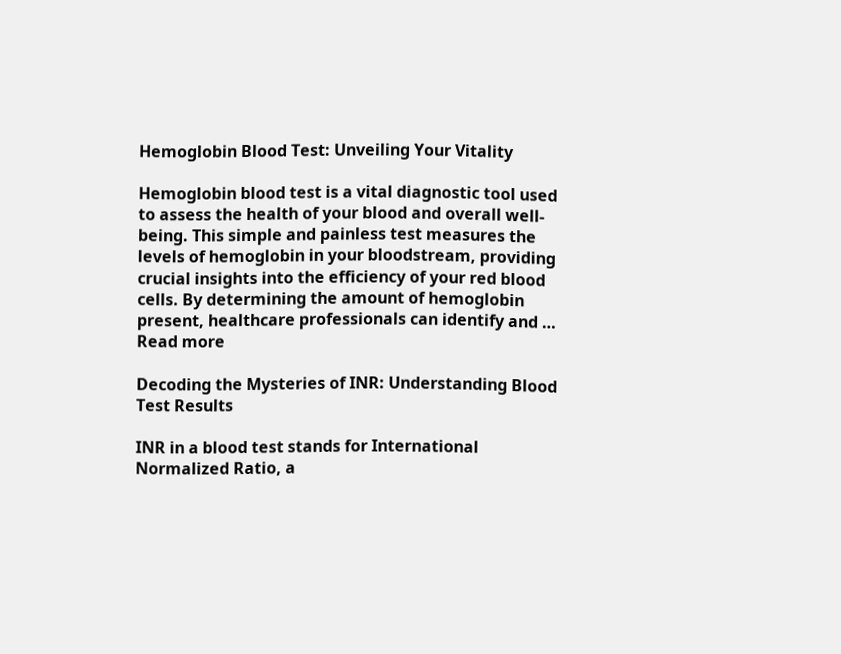Hemoglobin Blood Test: Unveiling Your Vitality

Hemoglobin blood test is a vital diagnostic tool used to assess the health of your blood and overall well-being. This simple and painless test measures the levels of hemoglobin in your bloodstream, providing crucial insights into the efficiency of your red blood cells. By determining the amount of hemoglobin present, healthcare professionals can identify and … Read more

Decoding the Mysteries of INR: Understanding Blood Test Results

INR in a blood test stands for International Normalized Ratio, a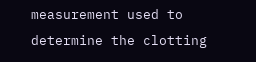measurement used to determine the clotting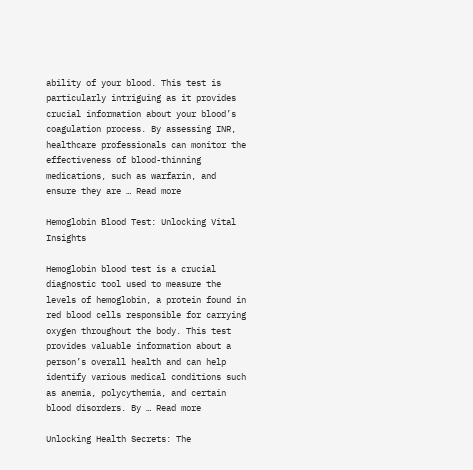ability of your blood. This test is particularly intriguing as it provides crucial information about your blood’s coagulation process. By assessing INR, healthcare professionals can monitor the effectiveness of blood-thinning medications, such as warfarin, and ensure they are … Read more

Hemoglobin Blood Test: Unlocking Vital Insights

Hemoglobin blood test is a crucial diagnostic tool used to measure the levels of hemoglobin, a protein found in red blood cells responsible for carrying oxygen throughout the body. This test provides valuable information about a person’s overall health and can help identify various medical conditions such as anemia, polycythemia, and certain blood disorders. By … Read more

Unlocking Health Secrets: The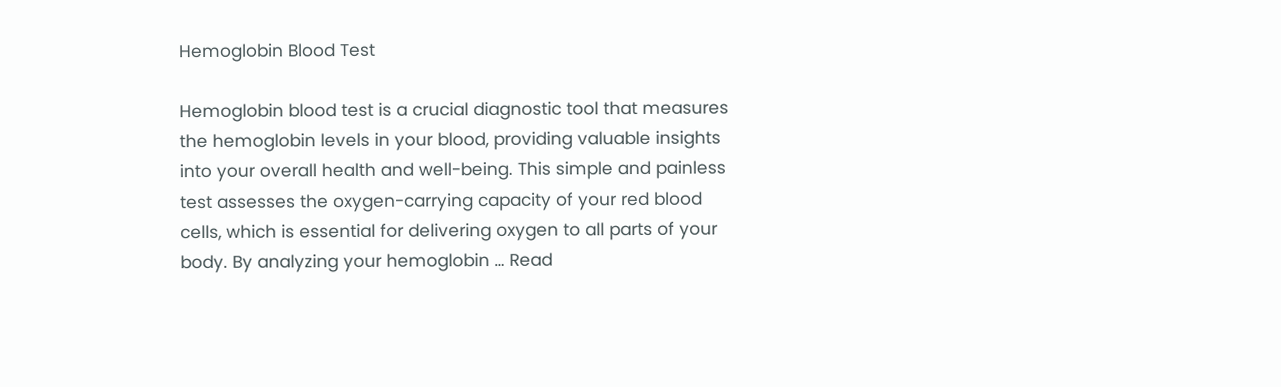Hemoglobin Blood Test

Hemoglobin blood test is a crucial diagnostic tool that measures the hemoglobin levels in your blood, providing valuable insights into your overall health and well-being. This simple and painless test assesses the oxygen-carrying capacity of your red blood cells, which is essential for delivering oxygen to all parts of your body. By analyzing your hemoglobin … Read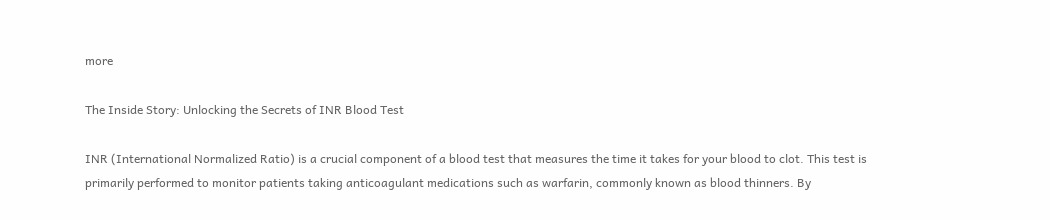more

The Inside Story: Unlocking the Secrets of INR Blood Test

INR (International Normalized Ratio) is a crucial component of a blood test that measures the time it takes for your blood to clot. This test is primarily performed to monitor patients taking anticoagulant medications such as warfarin, commonly known as blood thinners. By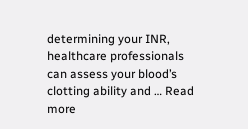determining your INR, healthcare professionals can assess your blood’s clotting ability and … Read more